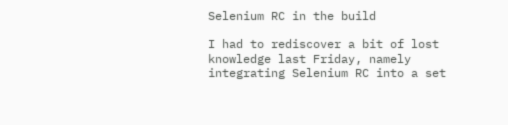Selenium RC in the build

I had to rediscover a bit of lost knowledge last Friday, namely integrating Selenium RC into a set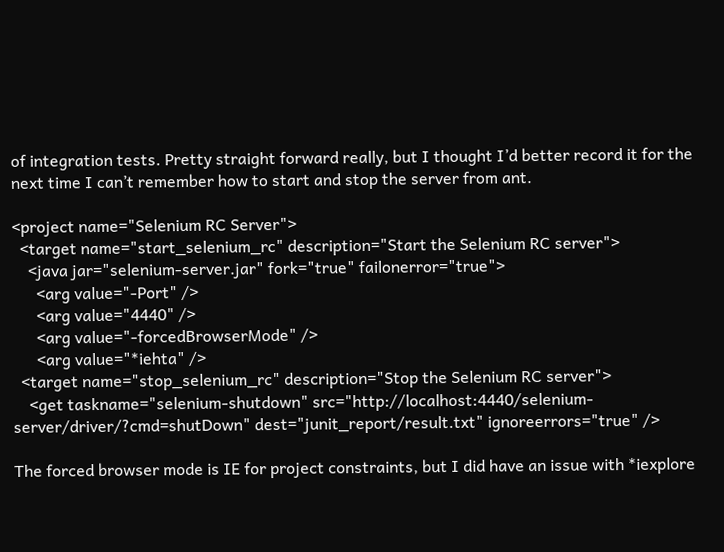of integration tests. Pretty straight forward really, but I thought I’d better record it for the next time I can’t remember how to start and stop the server from ant.

<project name="Selenium RC Server">
  <target name="start_selenium_rc" description="Start the Selenium RC server">
    <java jar="selenium-server.jar" fork="true" failonerror="true">
      <arg value="-Port" />
      <arg value="4440" />
      <arg value="-forcedBrowserMode" />
      <arg value="*iehta" />
  <target name="stop_selenium_rc" description="Stop the Selenium RC server">
    <get taskname="selenium-shutdown" src="http://localhost:4440/selenium-server/driver/?cmd=shutDown" dest="junit_report/result.txt" ignoreerrors="true" />

The forced browser mode is IE for project constraints, but I did have an issue with *iexplore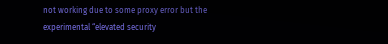not working due to some proxy error but the experimental “elevated security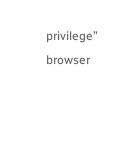privilege” browser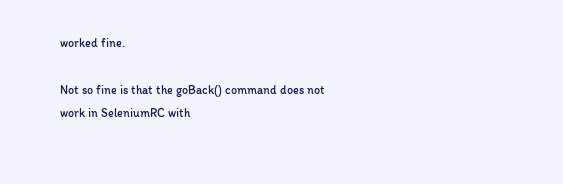worked fine.

Not so fine is that the goBack() command does not work in SeleniumRC with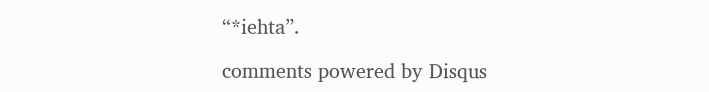“*iehta”.

comments powered by Disqus